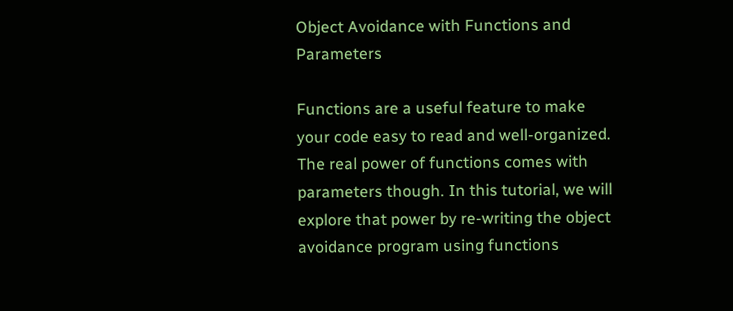Object Avoidance with Functions and Parameters

Functions are a useful feature to make your code easy to read and well-organized. The real power of functions comes with parameters though. In this tutorial, we will explore that power by re-writing the object avoidance program using functions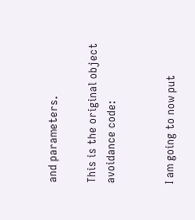and parameters.

This is the original object avoidance code:


I am going to now put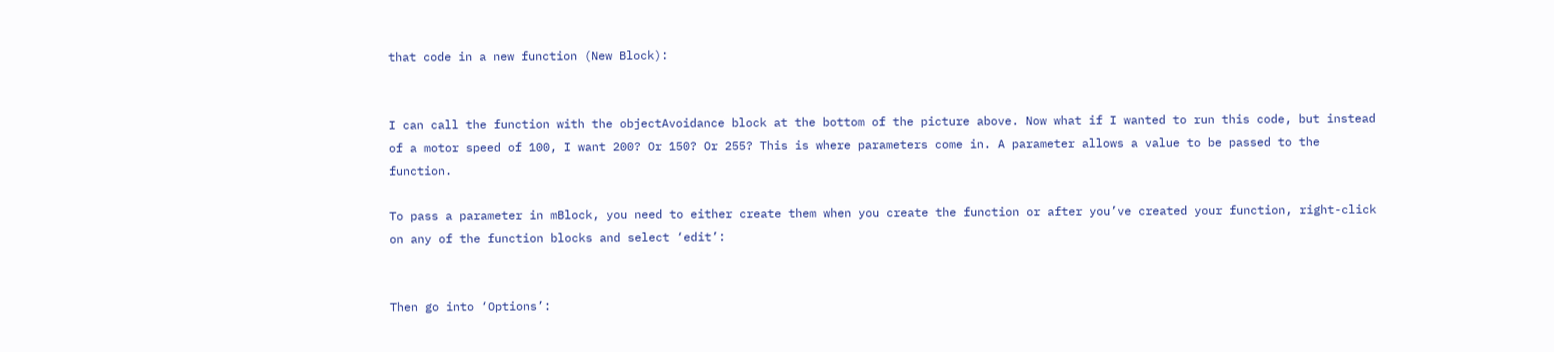that code in a new function (New Block):


I can call the function with the objectAvoidance block at the bottom of the picture above. Now what if I wanted to run this code, but instead of a motor speed of 100, I want 200? Or 150? Or 255? This is where parameters come in. A parameter allows a value to be passed to the function.

To pass a parameter in mBlock, you need to either create them when you create the function or after you’ve created your function, right-click on any of the function blocks and select ‘edit’:


Then go into ‘Options’: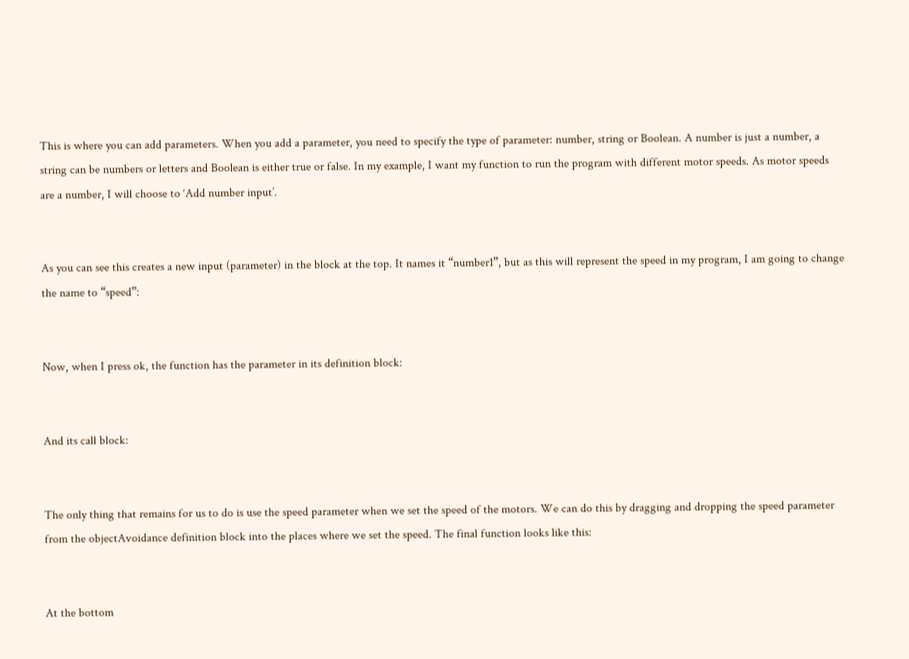This is where you can add parameters. When you add a parameter, you need to specify the type of parameter: number, string or Boolean. A number is just a number, a string can be numbers or letters and Boolean is either true or false. In my example, I want my function to run the program with different motor speeds. As motor speeds are a number, I will choose to ‘Add number input’.


As you can see this creates a new input (parameter) in the block at the top. It names it “number1”, but as this will represent the speed in my program, I am going to change the name to “speed”:


Now, when I press ok, the function has the parameter in its definition block:


And its call block:


The only thing that remains for us to do is use the speed parameter when we set the speed of the motors. We can do this by dragging and dropping the speed parameter from the objectAvoidance definition block into the places where we set the speed. The final function looks like this:


At the bottom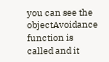you can see the objectAvoidance function is called and it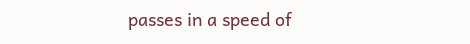passes in a speed of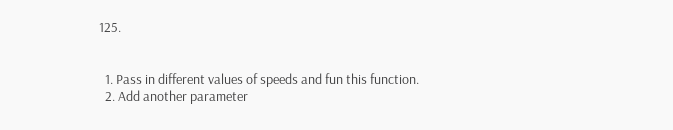125.


  1. Pass in different values of speeds and fun this function.
  2. Add another parameter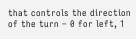that controls the direction of the turn – 0 for left, 1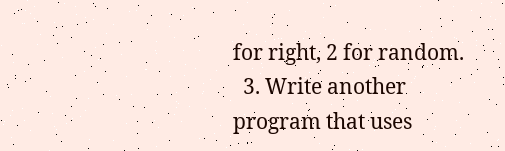for right, 2 for random.
  3. Write another program that uses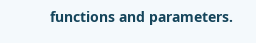functions and parameters.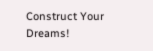Construct Your Dreams!